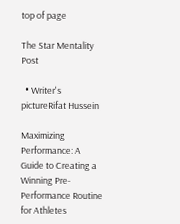top of page

The Star Mentality Post

  • Writer's pictureRifat Hussein

Maximizing Performance: A Guide to Creating a Winning Pre-Performance Routine for Athletes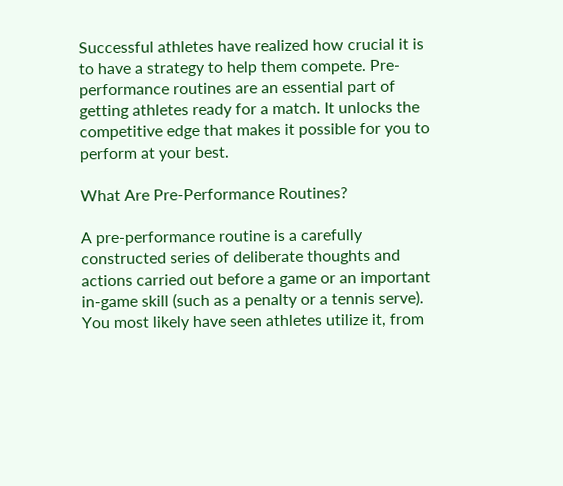Successful athletes have realized how crucial it is to have a strategy to help them compete. Pre-performance routines are an essential part of getting athletes ready for a match. It unlocks the competitive edge that makes it possible for you to perform at your best.

What Are Pre-Performance Routines?

A pre-performance routine is a carefully constructed series of deliberate thoughts and actions carried out before a game or an important in-game skill (such as a penalty or a tennis serve). You most likely have seen athletes utilize it, from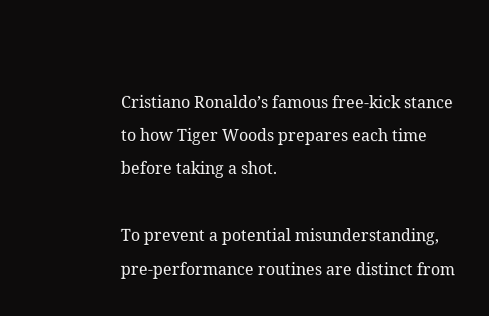Cristiano Ronaldo’s famous free-kick stance to how Tiger Woods prepares each time before taking a shot.

To prevent a potential misunderstanding, pre-performance routines are distinct from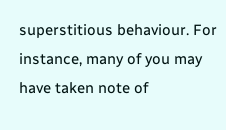superstitious behaviour. For instance, many of you may have taken note of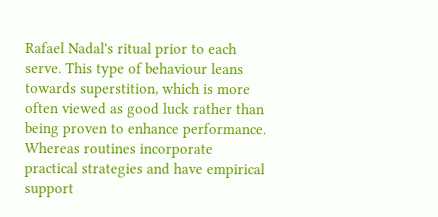Rafael Nadal's ritual prior to each serve. This type of behaviour leans towards superstition, which is more often viewed as good luck rather than being proven to enhance performance. Whereas routines incorporate practical strategies and have empirical support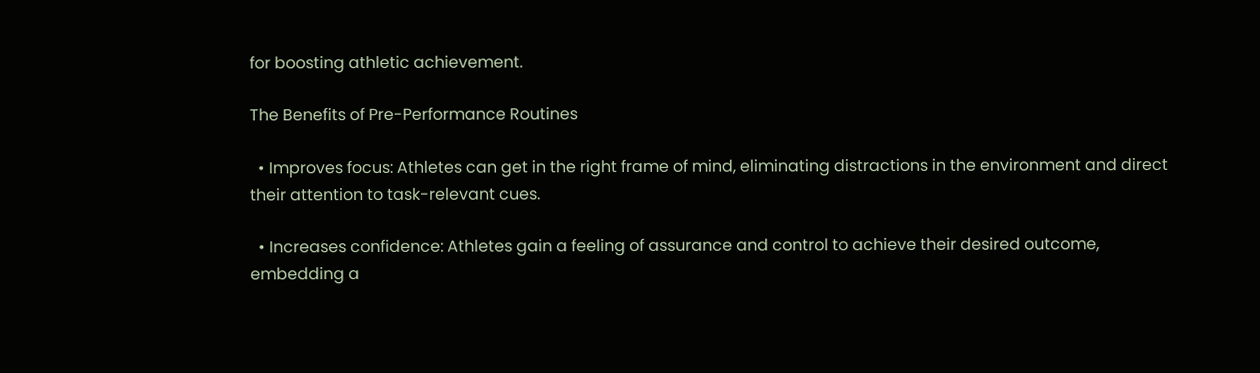for boosting athletic achievement.

The Benefits of Pre-Performance Routines

  • Improves focus: Athletes can get in the right frame of mind, eliminating distractions in the environment and direct their attention to task-relevant cues.

  • Increases confidence: Athletes gain a feeling of assurance and control to achieve their desired outcome, embedding a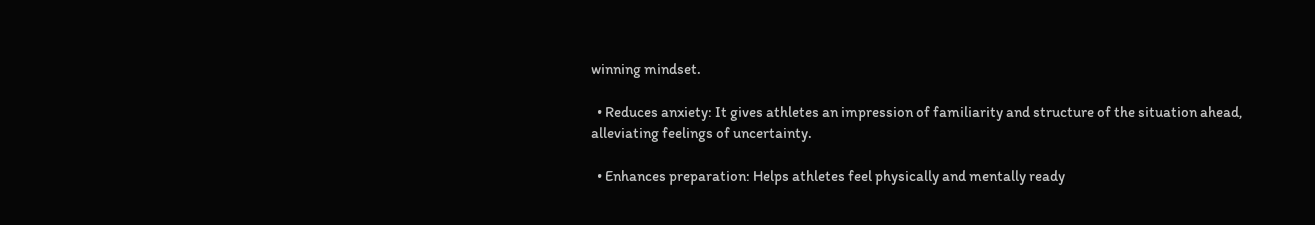winning mindset.

  • Reduces anxiety: It gives athletes an impression of familiarity and structure of the situation ahead, alleviating feelings of uncertainty.

  • Enhances preparation: Helps athletes feel physically and mentally ready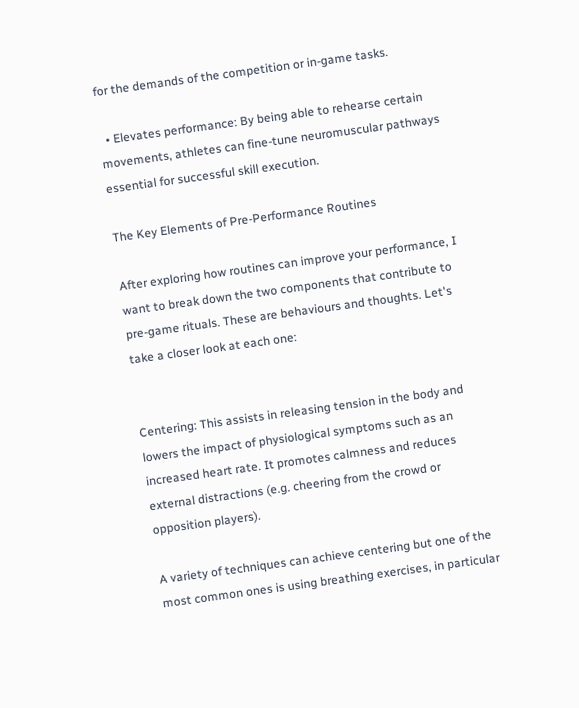for the demands of the competition or in-game tasks.

  • Elevates performance: By being able to rehearse certain movements, athletes can fine-tune neuromuscular pathways essential for successful skill execution.

The Key Elements of Pre-Performance Routines

After exploring how routines can improve your performance, I want to break down the two components that contribute to pre-game rituals. These are behaviours and thoughts. Let's take a closer look at each one:


Centering: This assists in releasing tension in the body and lowers the impact of physiological symptoms such as an increased heart rate. It promotes calmness and reduces external distractions (e.g. cheering from the crowd or opposition players).

A variety of techniques can achieve centering but one of the most common ones is using breathing exercises, in particular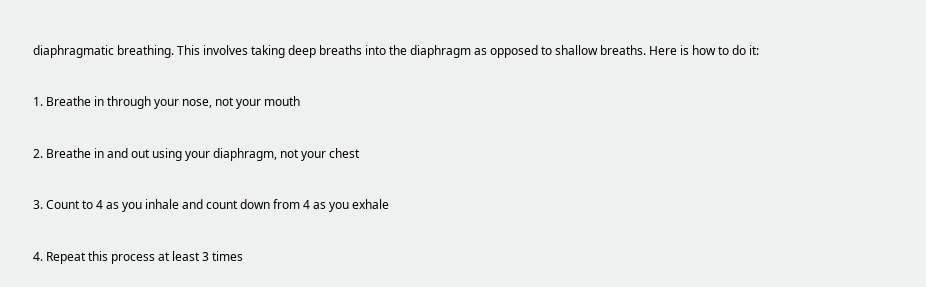diaphragmatic breathing. This involves taking deep breaths into the diaphragm as opposed to shallow breaths. Here is how to do it:

1. Breathe in through your nose, not your mouth

2. Breathe in and out using your diaphragm, not your chest

3. Count to 4 as you inhale and count down from 4 as you exhale

4. Repeat this process at least 3 times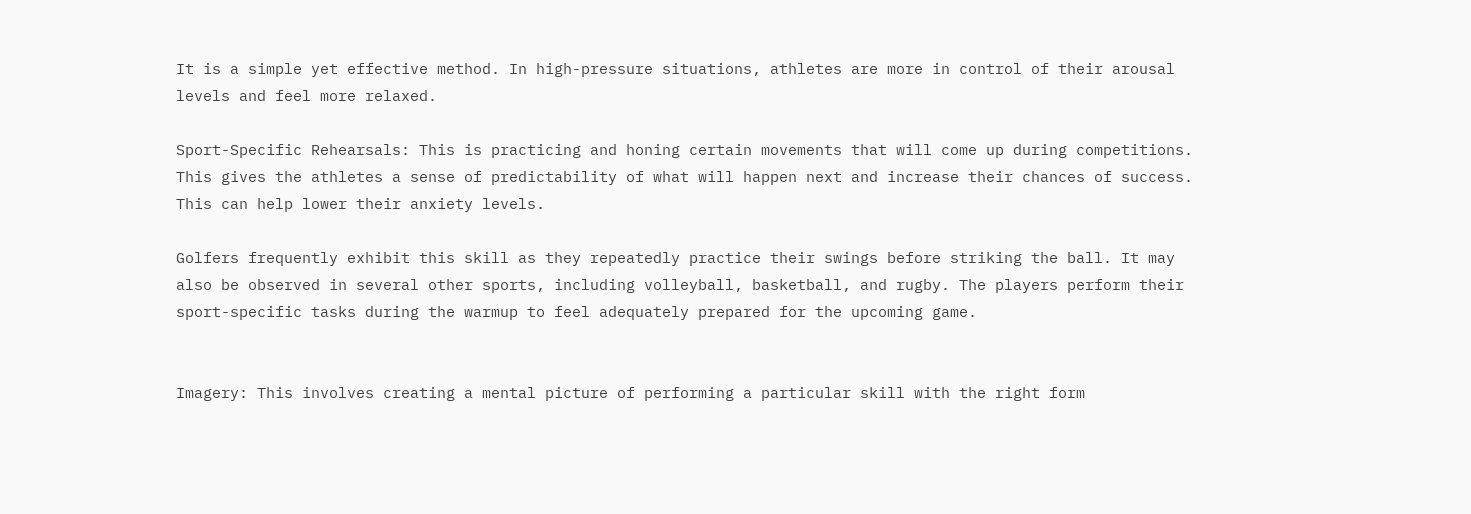It is a simple yet effective method. In high-pressure situations, athletes are more in control of their arousal levels and feel more relaxed.

Sport-Specific Rehearsals: This is practicing and honing certain movements that will come up during competitions. This gives the athletes a sense of predictability of what will happen next and increase their chances of success. This can help lower their anxiety levels.

Golfers frequently exhibit this skill as they repeatedly practice their swings before striking the ball. It may also be observed in several other sports, including volleyball, basketball, and rugby. The players perform their sport-specific tasks during the warmup to feel adequately prepared for the upcoming game.


Imagery: This involves creating a mental picture of performing a particular skill with the right form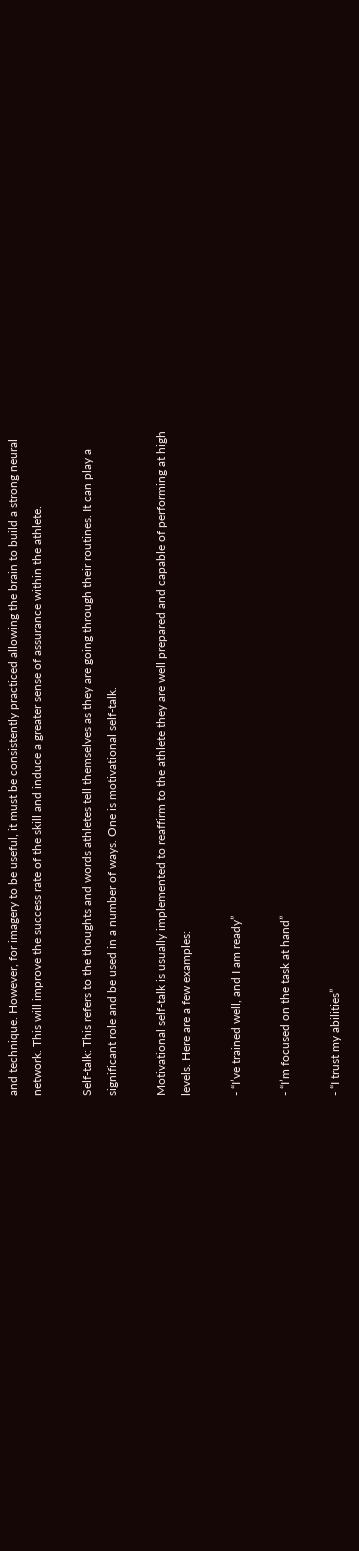and technique. However, for imagery to be useful, it must be consistently practiced allowing the brain to build a strong neural network. This will improve the success rate of the skill and induce a greater sense of assurance within the athlete.

Self-talk: This refers to the thoughts and words athletes tell themselves as they are going through their routines. It can play a significant role and be used in a number of ways. One is motivational self-talk.

Motivational self-talk is usually implemented to reaffirm to the athlete they are well prepared and capable of performing at high levels. Here are a few examples:

- “I’ve trained well, and I am ready”

- “I’m focused on the task at hand”

- “I trust my abilities”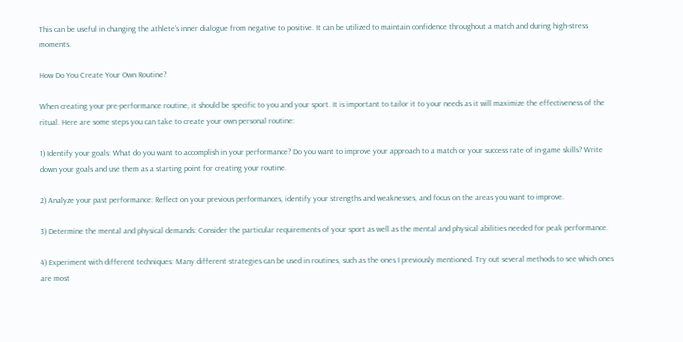This can be useful in changing the athlete’s inner dialogue from negative to positive. It can be utilized to maintain confidence throughout a match and during high-stress moments.

How Do You Create Your Own Routine?

When creating your pre-performance routine, it should be specific to you and your sport. It is important to tailor it to your needs as it will maximize the effectiveness of the ritual. Here are some steps you can take to create your own personal routine:

1) Identify your goals: What do you want to accomplish in your performance? Do you want to improve your approach to a match or your success rate of in-game skills? Write down your goals and use them as a starting point for creating your routine.

2) Analyze your past performance: Reflect on your previous performances, identify your strengths and weaknesses, and focus on the areas you want to improve.

3) Determine the mental and physical demands: Consider the particular requirements of your sport as well as the mental and physical abilities needed for peak performance.

4) Experiment with different techniques: Many different strategies can be used in routines, such as the ones I previously mentioned. Try out several methods to see which ones are most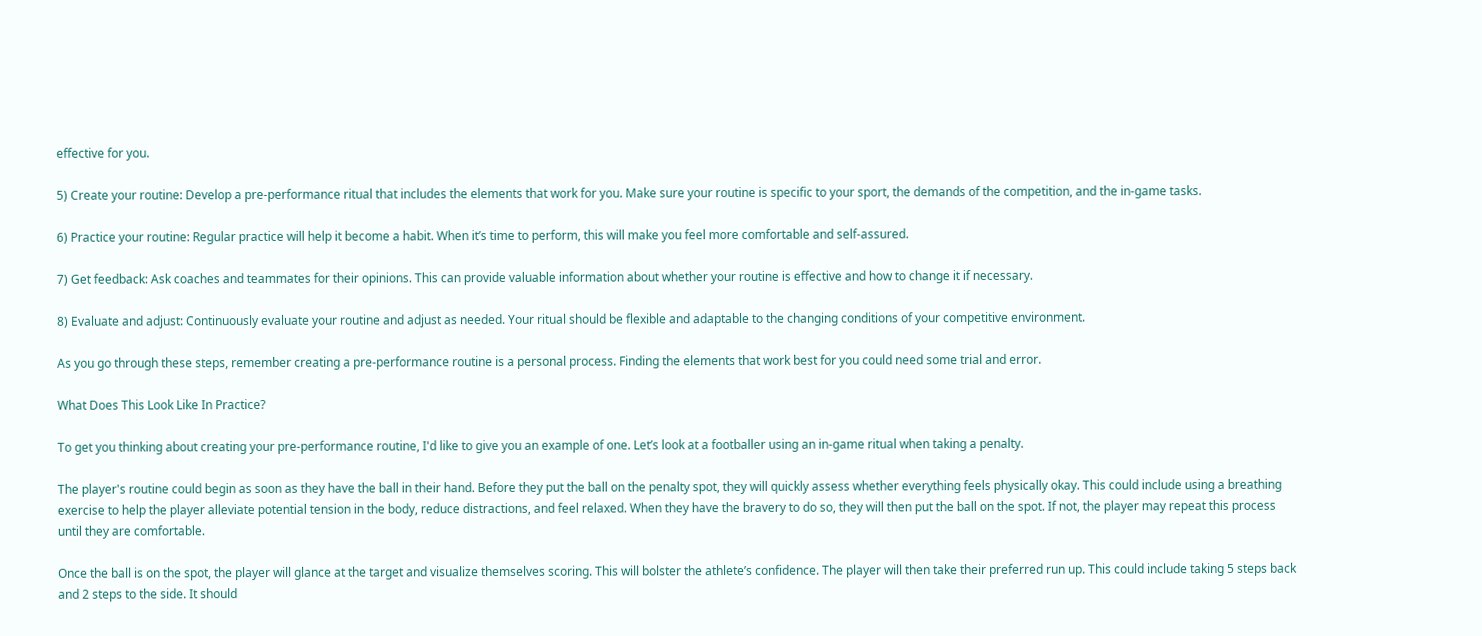effective for you.

5) Create your routine: Develop a pre-performance ritual that includes the elements that work for you. Make sure your routine is specific to your sport, the demands of the competition, and the in-game tasks.

6) Practice your routine: Regular practice will help it become a habit. When it’s time to perform, this will make you feel more comfortable and self-assured.

7) Get feedback: Ask coaches and teammates for their opinions. This can provide valuable information about whether your routine is effective and how to change it if necessary.

8) Evaluate and adjust: Continuously evaluate your routine and adjust as needed. Your ritual should be flexible and adaptable to the changing conditions of your competitive environment.

As you go through these steps, remember creating a pre-performance routine is a personal process. Finding the elements that work best for you could need some trial and error.

What Does This Look Like In Practice?

To get you thinking about creating your pre-performance routine, I'd like to give you an example of one. Let’s look at a footballer using an in-game ritual when taking a penalty.

The player's routine could begin as soon as they have the ball in their hand. Before they put the ball on the penalty spot, they will quickly assess whether everything feels physically okay. This could include using a breathing exercise to help the player alleviate potential tension in the body, reduce distractions, and feel relaxed. When they have the bravery to do so, they will then put the ball on the spot. If not, the player may repeat this process until they are comfortable.

Once the ball is on the spot, the player will glance at the target and visualize themselves scoring. This will bolster the athlete’s confidence. The player will then take their preferred run up. This could include taking 5 steps back and 2 steps to the side. It should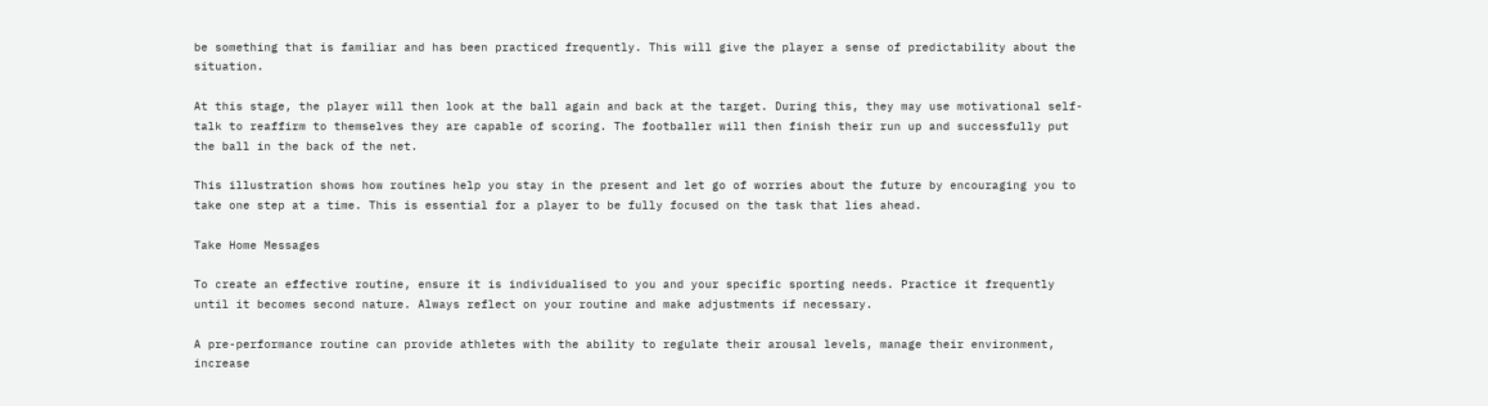be something that is familiar and has been practiced frequently. This will give the player a sense of predictability about the situation.

At this stage, the player will then look at the ball again and back at the target. During this, they may use motivational self-talk to reaffirm to themselves they are capable of scoring. The footballer will then finish their run up and successfully put the ball in the back of the net.

This illustration shows how routines help you stay in the present and let go of worries about the future by encouraging you to take one step at a time. This is essential for a player to be fully focused on the task that lies ahead.

Take Home Messages

To create an effective routine, ensure it is individualised to you and your specific sporting needs. Practice it frequently until it becomes second nature. Always reflect on your routine and make adjustments if necessary.

A pre-performance routine can provide athletes with the ability to regulate their arousal levels, manage their environment, increase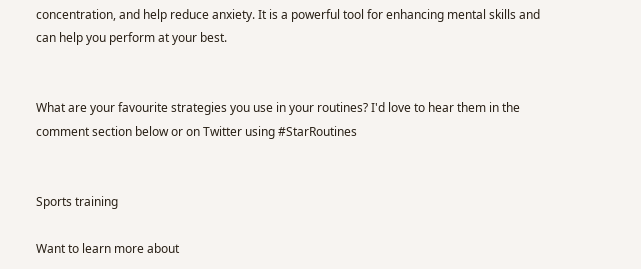concentration, and help reduce anxiety. It is a powerful tool for enhancing mental skills and can help you perform at your best.


What are your favourite strategies you use in your routines? I'd love to hear them in the comment section below or on Twitter using #StarRoutines


Sports training

Want to learn more about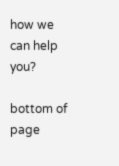how we can help you?

bottom of page